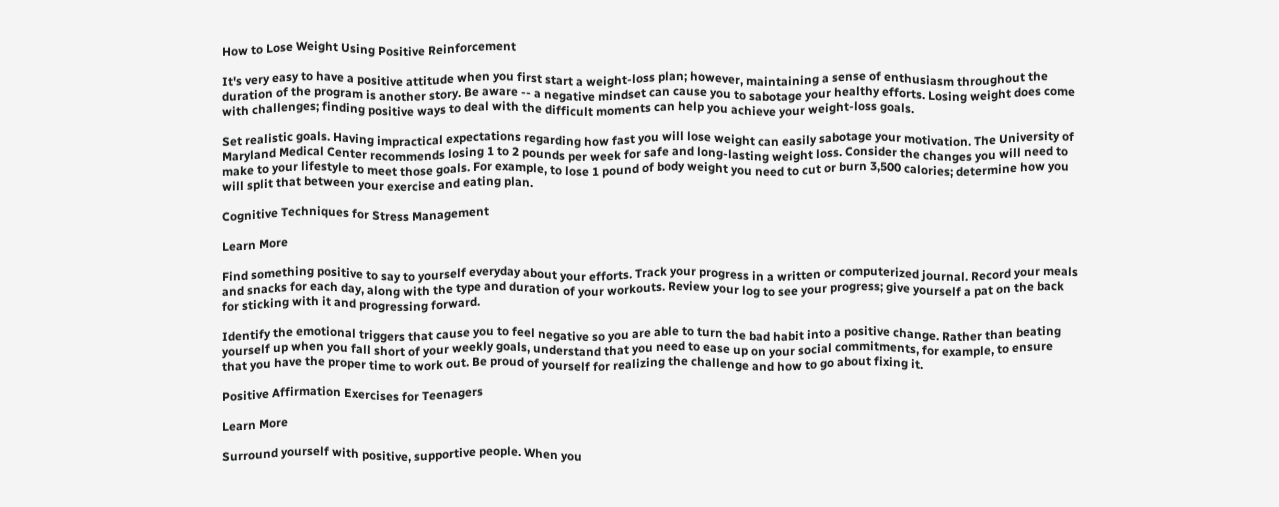How to Lose Weight Using Positive Reinforcement

It's very easy to have a positive attitude when you first start a weight-loss plan; however, maintaining a sense of enthusiasm throughout the duration of the program is another story. Be aware -- a negative mindset can cause you to sabotage your healthy efforts. Losing weight does come with challenges; finding positive ways to deal with the difficult moments can help you achieve your weight-loss goals.

Set realistic goals. Having impractical expectations regarding how fast you will lose weight can easily sabotage your motivation. The University of Maryland Medical Center recommends losing 1 to 2 pounds per week for safe and long-lasting weight loss. Consider the changes you will need to make to your lifestyle to meet those goals. For example, to lose 1 pound of body weight you need to cut or burn 3,500 calories; determine how you will split that between your exercise and eating plan.

Cognitive Techniques for Stress Management

Learn More

Find something positive to say to yourself everyday about your efforts. Track your progress in a written or computerized journal. Record your meals and snacks for each day, along with the type and duration of your workouts. Review your log to see your progress; give yourself a pat on the back for sticking with it and progressing forward.

Identify the emotional triggers that cause you to feel negative so you are able to turn the bad habit into a positive change. Rather than beating yourself up when you fall short of your weekly goals, understand that you need to ease up on your social commitments, for example, to ensure that you have the proper time to work out. Be proud of yourself for realizing the challenge and how to go about fixing it.

Positive Affirmation Exercises for Teenagers

Learn More

Surround yourself with positive, supportive people. When you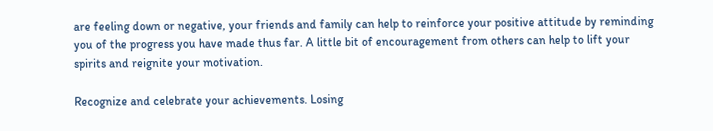are feeling down or negative, your friends and family can help to reinforce your positive attitude by reminding you of the progress you have made thus far. A little bit of encouragement from others can help to lift your spirits and reignite your motivation.

Recognize and celebrate your achievements. Losing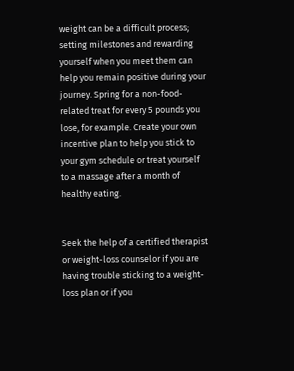weight can be a difficult process; setting milestones and rewarding yourself when you meet them can help you remain positive during your journey. Spring for a non-food-related treat for every 5 pounds you lose, for example. Create your own incentive plan to help you stick to your gym schedule or treat yourself to a massage after a month of healthy eating.


Seek the help of a certified therapist or weight-loss counselor if you are having trouble sticking to a weight-loss plan or if you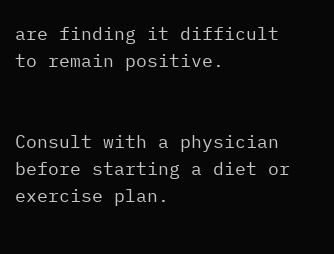are finding it difficult to remain positive.


Consult with a physician before starting a diet or exercise plan.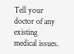Tell your doctor of any existing medical issues.